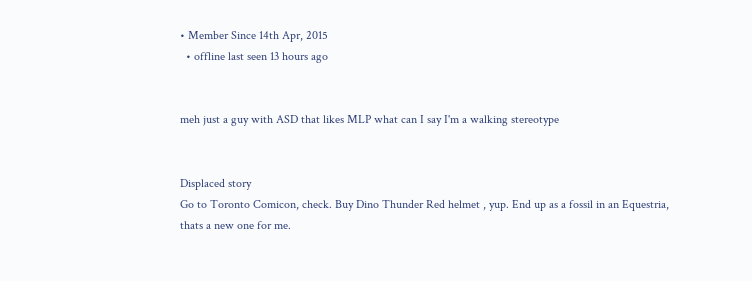• Member Since 14th Apr, 2015
  • offline last seen 13 hours ago


meh just a guy with ASD that likes MLP what can I say I'm a walking stereotype


Displaced story
Go to Toronto Comicon, check. Buy Dino Thunder Red helmet , yup. End up as a fossil in an Equestria, thats a new one for me.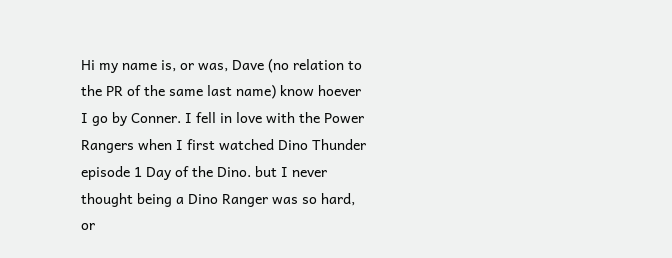Hi my name is, or was, Dave (no relation to the PR of the same last name) know hoever I go by Conner. I fell in love with the Power Rangers when I first watched Dino Thunder episode 1 Day of the Dino. but I never thought being a Dino Ranger was so hard, or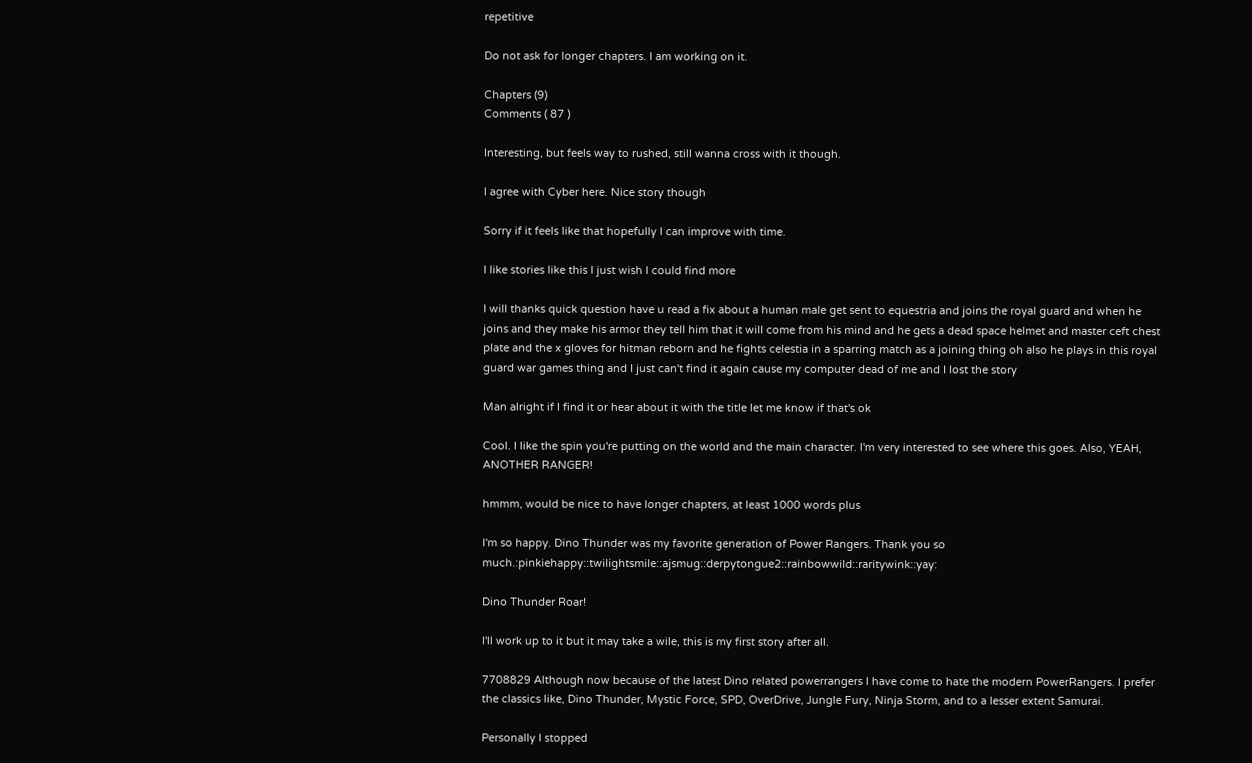repetitive

Do not ask for longer chapters. I am working on it.

Chapters (9)
Comments ( 87 )

Interesting, but feels way to rushed, still wanna cross with it though.

I agree with Cyber here. Nice story though

Sorry if it feels like that hopefully I can improve with time.

I like stories like this I just wish I could find more

I will thanks quick question have u read a fix about a human male get sent to equestria and joins the royal guard and when he joins and they make his armor they tell him that it will come from his mind and he gets a dead space helmet and master ceft chest plate and the x gloves for hitman reborn and he fights celestia in a sparring match as a joining thing oh also he plays in this royal guard war games thing and I just can't find it again cause my computer dead of me and I lost the story

Man alright if I find it or hear about it with the title let me know if that's ok

Cool. I like the spin you're putting on the world and the main character. I'm very interested to see where this goes. Also, YEAH, ANOTHER RANGER!

hmmm, would be nice to have longer chapters, at least 1000 words plus

I'm so happy. Dino Thunder was my favorite generation of Power Rangers. Thank you so much.:pinkiehappy::twilightsmile::ajsmug::derpytongue2::rainbowwild::raritywink::yay:

Dino Thunder Roar!

I'll work up to it but it may take a wile, this is my first story after all.

7708829 Although now because of the latest Dino related powerrangers I have come to hate the modern PowerRangers. I prefer the classics like, Dino Thunder, Mystic Force, SPD, OverDrive, Jungle Fury, Ninja Storm, and to a lesser extent Samurai.

Personally I stopped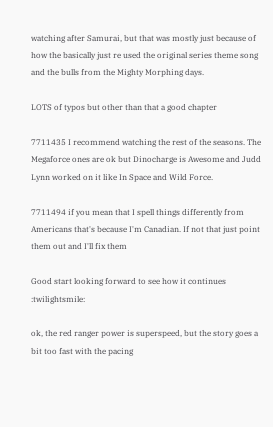watching after Samurai, but that was mostly just because of how the basically just re used the original series theme song and the bulls from the Mighty Morphing days.

LOTS of typos but other than that a good chapter

7711435 I recommend watching the rest of the seasons. The Megaforce ones are ok but Dinocharge is Awesome and Judd Lynn worked on it like In Space and Wild Force.

7711494 if you mean that I spell things differently from Americans that's because I'm Canadian. If not that just point them out and I'll fix them

Good start looking forward to see how it continues :twilightsmile:

ok, the red ranger power is superspeed, but the story goes a bit too fast with the pacing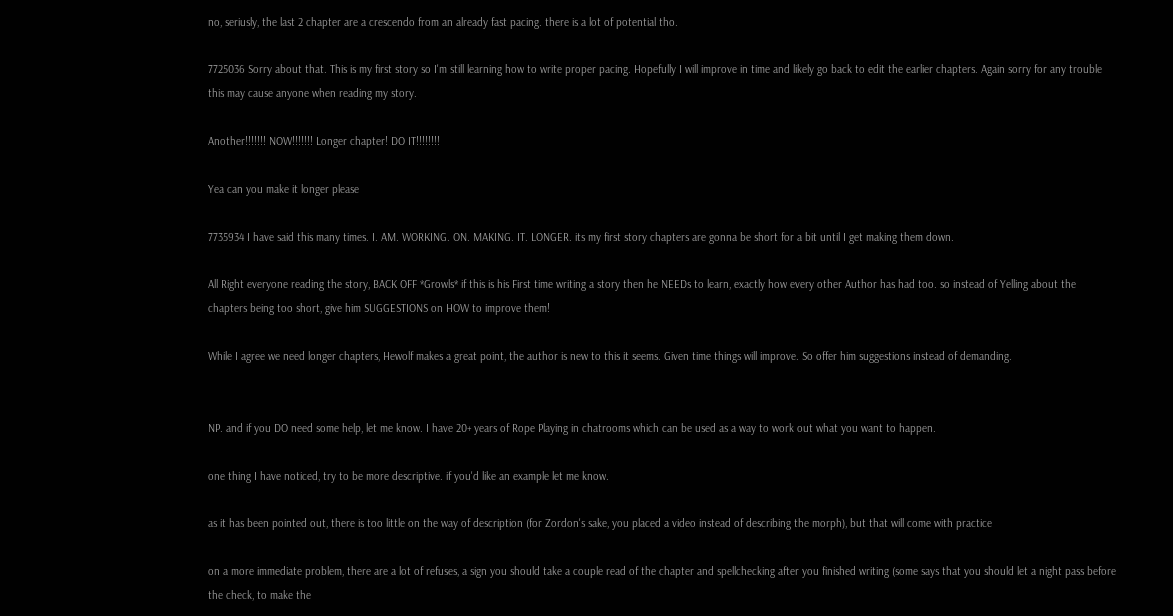no, seriusly, the last 2 chapter are a crescendo from an already fast pacing. there is a lot of potential tho.

7725036 Sorry about that. This is my first story so I'm still learning how to write proper pacing. Hopefully I will improve in time and likely go back to edit the earlier chapters. Again sorry for any trouble this may cause anyone when reading my story.

Another!!!!!!! NOW!!!!!!! Longer chapter! DO IT!!!!!!!!

Yea can you make it longer please

7735934 I have said this many times. I. AM. WORKING. ON. MAKING. IT. LONGER. its my first story chapters are gonna be short for a bit until I get making them down.

All Right everyone reading the story, BACK OFF *Growls* if this is his First time writing a story then he NEEDs to learn, exactly how every other Author has had too. so instead of Yelling about the chapters being too short, give him SUGGESTIONS on HOW to improve them!

While I agree we need longer chapters, Hewolf makes a great point, the author is new to this it seems. Given time things will improve. So offer him suggestions instead of demanding.


NP. and if you DO need some help, let me know. I have 20+ years of Rope Playing in chatrooms which can be used as a way to work out what you want to happen.

one thing I have noticed, try to be more descriptive. if you'd like an example let me know.

as it has been pointed out, there is too little on the way of description (for Zordon's sake, you placed a video instead of describing the morph), but that will come with practice

on a more immediate problem, there are a lot of refuses, a sign you should take a couple read of the chapter and spellchecking after you finished writing (some says that you should let a night pass before the check, to make the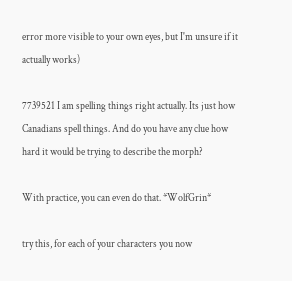error more visible to your own eyes, but I'm unsure if it actually works)

7739521 I am spelling things right actually. Its just how Canadians spell things. And do you have any clue how hard it would be trying to describe the morph?

With practice, you can even do that. *WolfGrin*

try this, for each of your characters you now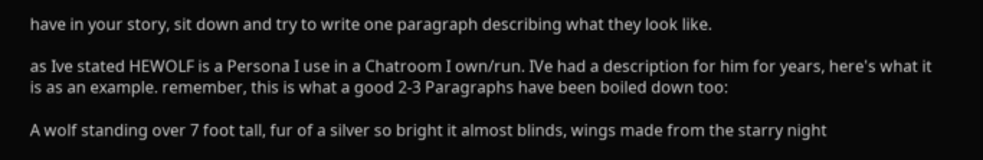have in your story, sit down and try to write one paragraph describing what they look like.

as Ive stated HEWOLF is a Persona I use in a Chatroom I own/run. IVe had a description for him for years, here's what it is as an example. remember, this is what a good 2-3 Paragraphs have been boiled down too:

A wolf standing over 7 foot tall, fur of a silver so bright it almost blinds, wings made from the starry night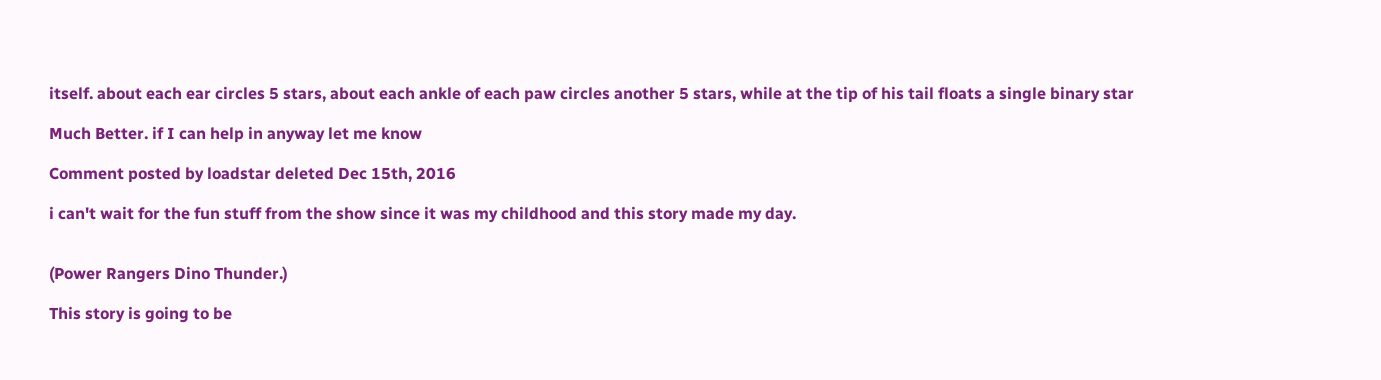itself. about each ear circles 5 stars, about each ankle of each paw circles another 5 stars, while at the tip of his tail floats a single binary star

Much Better. if I can help in anyway let me know

Comment posted by loadstar deleted Dec 15th, 2016

i can't wait for the fun stuff from the show since it was my childhood and this story made my day.


(Power Rangers Dino Thunder.)

This story is going to be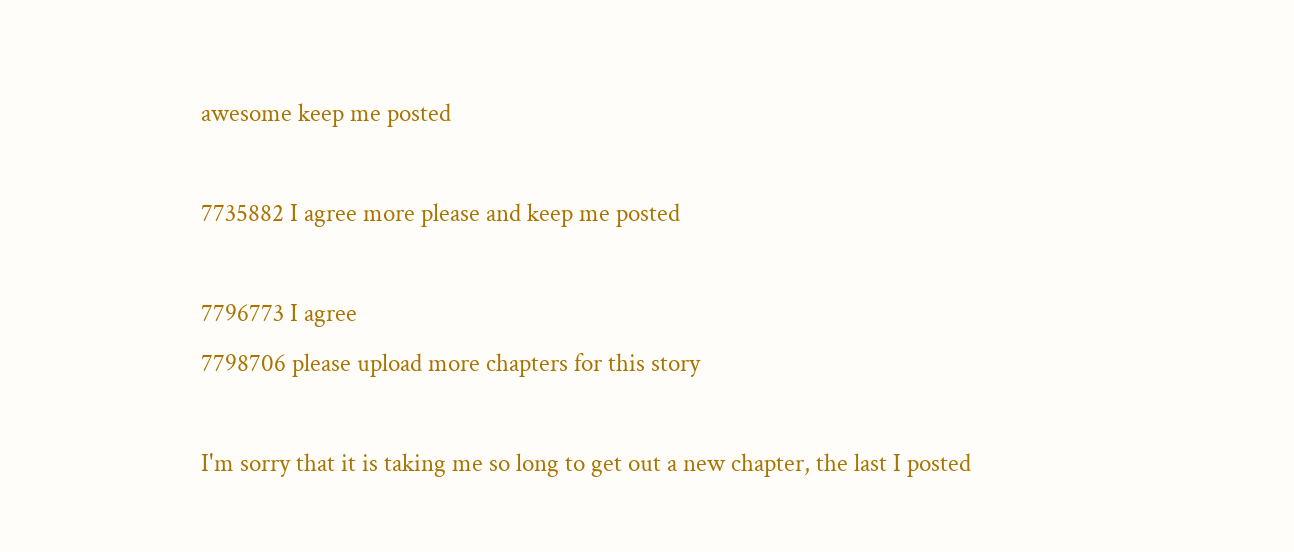awesome keep me posted

7735882 I agree more please and keep me posted

7796773 I agree
7798706 please upload more chapters for this story

I'm sorry that it is taking me so long to get out a new chapter, the last I posted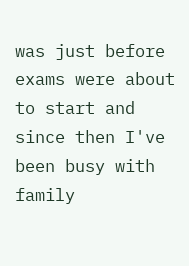was just before exams were about to start and since then I've been busy with family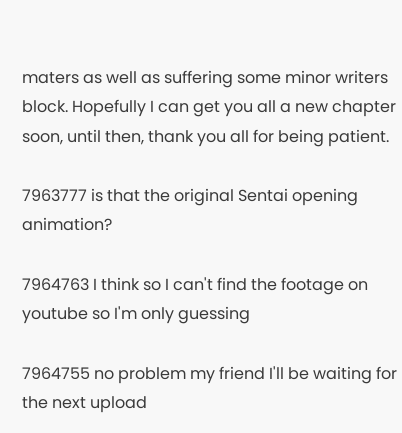maters as well as suffering some minor writers block. Hopefully I can get you all a new chapter soon, until then, thank you all for being patient.

7963777 is that the original Sentai opening animation?

7964763 I think so I can't find the footage on youtube so I'm only guessing

7964755 no problem my friend I'll be waiting for the next upload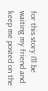for this story I'll be waiting my friend and keep me posted on the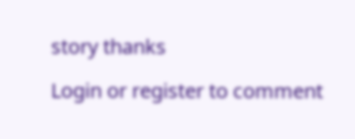story thanks

Login or register to comment